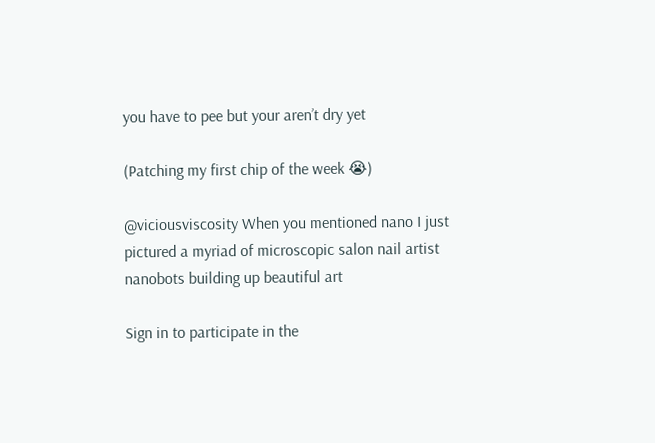you have to pee but your aren’t dry yet

(Patching my first chip of the week 😭)

@viciousviscosity When you mentioned nano I just pictured a myriad of microscopic salon nail artist nanobots building up beautiful art

Sign in to participate in the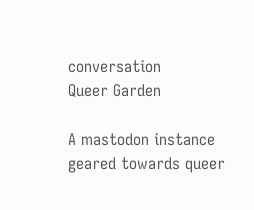conversation
Queer Garden

A mastodon instance geared towards queer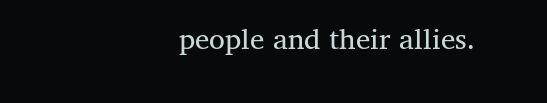people and their allies.